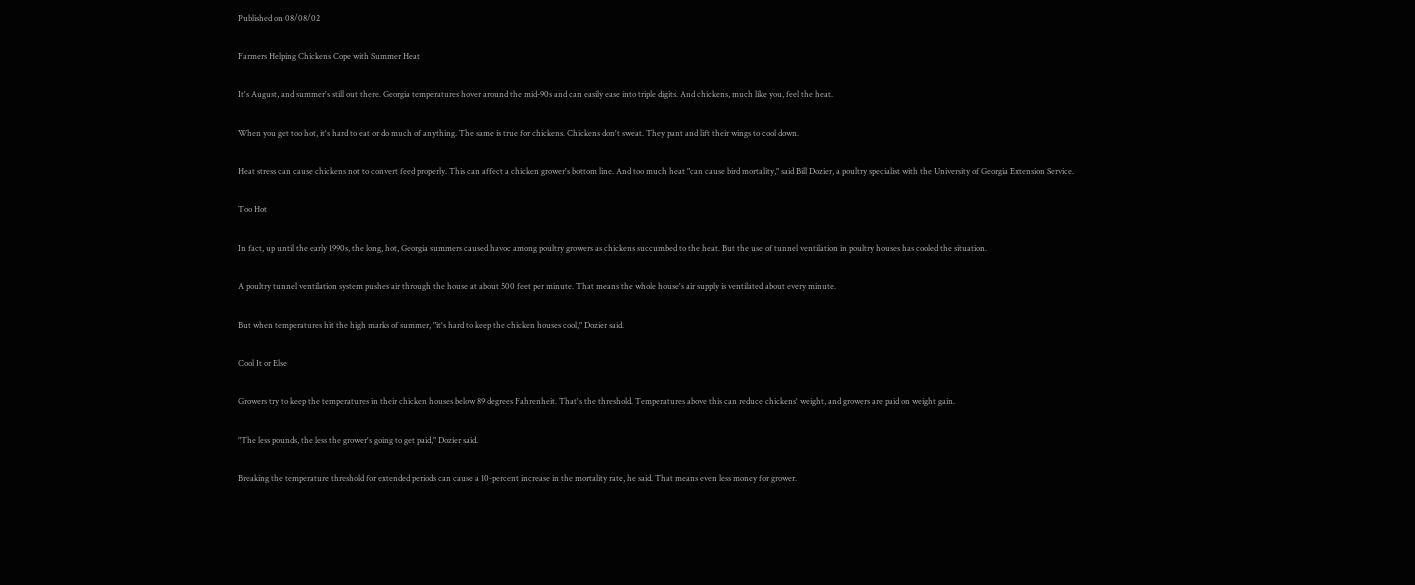Published on 08/08/02

Farmers Helping Chickens Cope with Summer Heat

It's August, and summer's still out there. Georgia temperatures hover around the mid-90s and can easily ease into triple digits. And chickens, much like you, feel the heat.

When you get too hot, it's hard to eat or do much of anything. The same is true for chickens. Chickens don't sweat. They pant and lift their wings to cool down.

Heat stress can cause chickens not to convert feed properly. This can affect a chicken grower's bottom line. And too much heat "can cause bird mortality," said Bill Dozier, a poultry specialist with the University of Georgia Extension Service.

Too Hot

In fact, up until the early 1990s, the long, hot, Georgia summers caused havoc among poultry growers as chickens succumbed to the heat. But the use of tunnel ventilation in poultry houses has cooled the situation.

A poultry tunnel ventilation system pushes air through the house at about 500 feet per minute. That means the whole house's air supply is ventilated about every minute.

But when temperatures hit the high marks of summer, "it's hard to keep the chicken houses cool," Dozier said.

Cool It or Else

Growers try to keep the temperatures in their chicken houses below 89 degrees Fahrenheit. That's the threshold. Temperatures above this can reduce chickens' weight, and growers are paid on weight gain.

"The less pounds, the less the grower's going to get paid," Dozier said.

Breaking the temperature threshold for extended periods can cause a 10-percent increase in the mortality rate, he said. That means even less money for grower.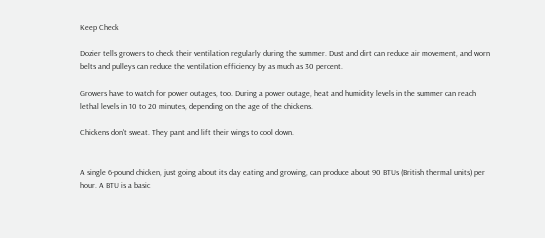Keep Check

Dozier tells growers to check their ventilation regularly during the summer. Dust and dirt can reduce air movement, and worn belts and pulleys can reduce the ventilation efficiency by as much as 30 percent.

Growers have to watch for power outages, too. During a power outage, heat and humidity levels in the summer can reach lethal levels in 10 to 20 minutes, depending on the age of the chickens.

Chickens don't sweat. They pant and lift their wings to cool down.


A single 6-pound chicken, just going about its day eating and growing, can produce about 90 BTUs (British thermal units) per hour. A BTU is a basic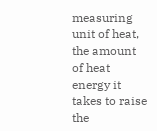measuring unit of heat, the amount of heat energy it takes to raise the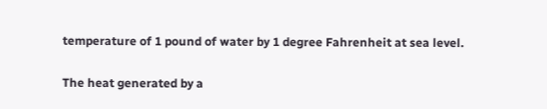temperature of 1 pound of water by 1 degree Fahrenheit at sea level.

The heat generated by a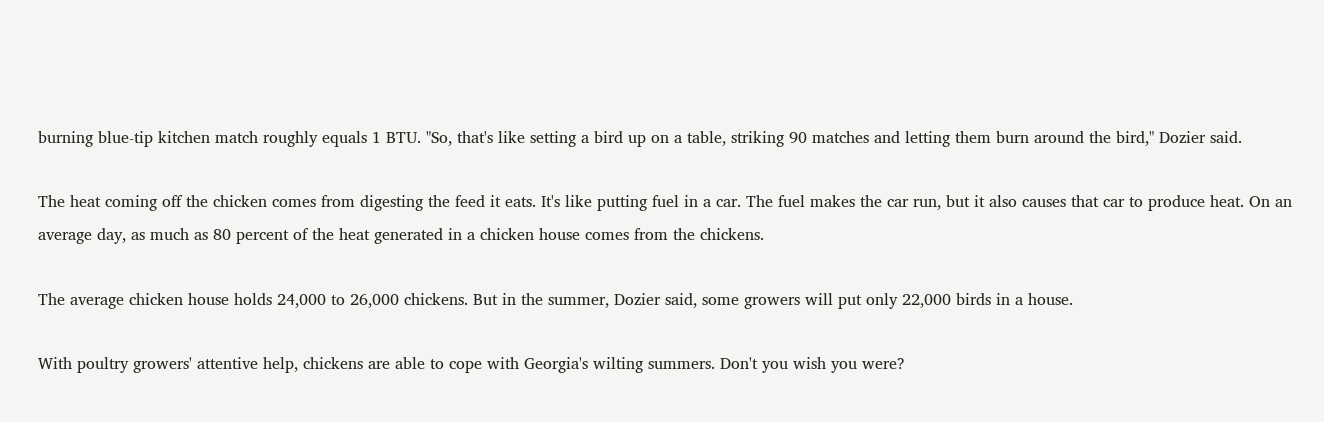burning blue-tip kitchen match roughly equals 1 BTU. "So, that's like setting a bird up on a table, striking 90 matches and letting them burn around the bird," Dozier said.

The heat coming off the chicken comes from digesting the feed it eats. It's like putting fuel in a car. The fuel makes the car run, but it also causes that car to produce heat. On an average day, as much as 80 percent of the heat generated in a chicken house comes from the chickens.

The average chicken house holds 24,000 to 26,000 chickens. But in the summer, Dozier said, some growers will put only 22,000 birds in a house.

With poultry growers' attentive help, chickens are able to cope with Georgia's wilting summers. Don't you wish you were?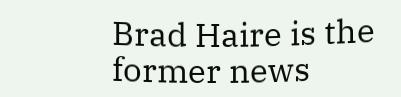Brad Haire is the former news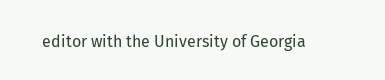editor with the University of Georgia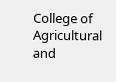College of Agricultural and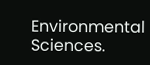Environmental Sciences.